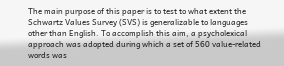The main purpose of this paper is to test to what extent the Schwartz Values Survey (SVS) is generalizable to languages other than English. To accomplish this aim, a psycholexical approach was adopted during which a set of 560 value-related words was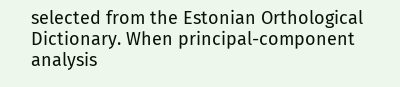selected from the Estonian Orthological Dictionary. When principal-component analysis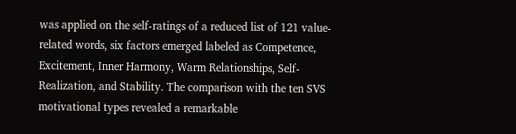was applied on the self-ratings of a reduced list of 121 value-related words, six factors emerged labeled as Competence, Excitement, Inner Harmony, Warm Relationships, Self-Realization, and Stability. The comparison with the ten SVS motivational types revealed a remarkable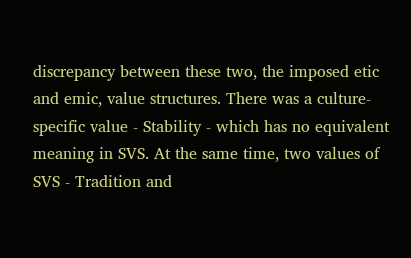discrepancy between these two, the imposed etic and emic, value structures. There was a culture-specific value - Stability - which has no equivalent meaning in SVS. At the same time, two values of SVS - Tradition and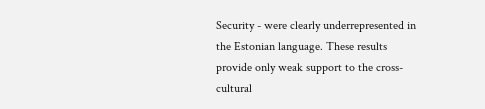Security - were clearly underrepresented in the Estonian language. These results provide only weak support to the cross-cultural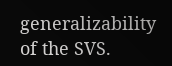generalizability of the SVS.